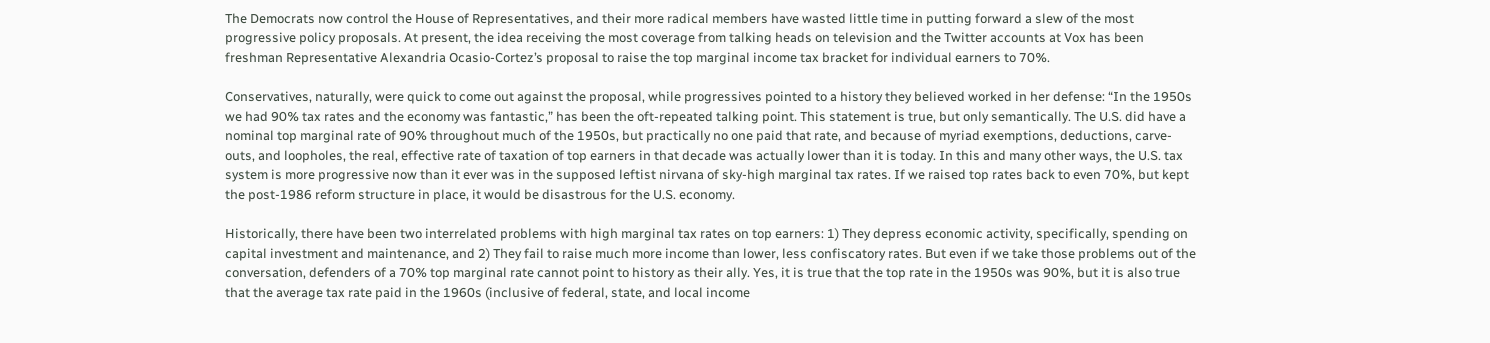The Democrats now control the House of Representatives, and their more radical members have wasted little time in putting forward a slew of the most progressive policy proposals. At present, the idea receiving the most coverage from talking heads on television and the Twitter accounts at Vox has been freshman Representative Alexandria Ocasio-Cortez’s proposal to raise the top marginal income tax bracket for individual earners to 70%.

Conservatives, naturally, were quick to come out against the proposal, while progressives pointed to a history they believed worked in her defense: “In the 1950s we had 90% tax rates and the economy was fantastic,” has been the oft-repeated talking point. This statement is true, but only semantically. The U.S. did have a nominal top marginal rate of 90% throughout much of the 1950s, but practically no one paid that rate, and because of myriad exemptions, deductions, carve-outs, and loopholes, the real, effective rate of taxation of top earners in that decade was actually lower than it is today. In this and many other ways, the U.S. tax system is more progressive now than it ever was in the supposed leftist nirvana of sky-high marginal tax rates. If we raised top rates back to even 70%, but kept the post-1986 reform structure in place, it would be disastrous for the U.S. economy.

Historically, there have been two interrelated problems with high marginal tax rates on top earners: 1) They depress economic activity, specifically, spending on capital investment and maintenance, and 2) They fail to raise much more income than lower, less confiscatory rates. But even if we take those problems out of the conversation, defenders of a 70% top marginal rate cannot point to history as their ally. Yes, it is true that the top rate in the 1950s was 90%, but it is also true that the average tax rate paid in the 1960s (inclusive of federal, state, and local income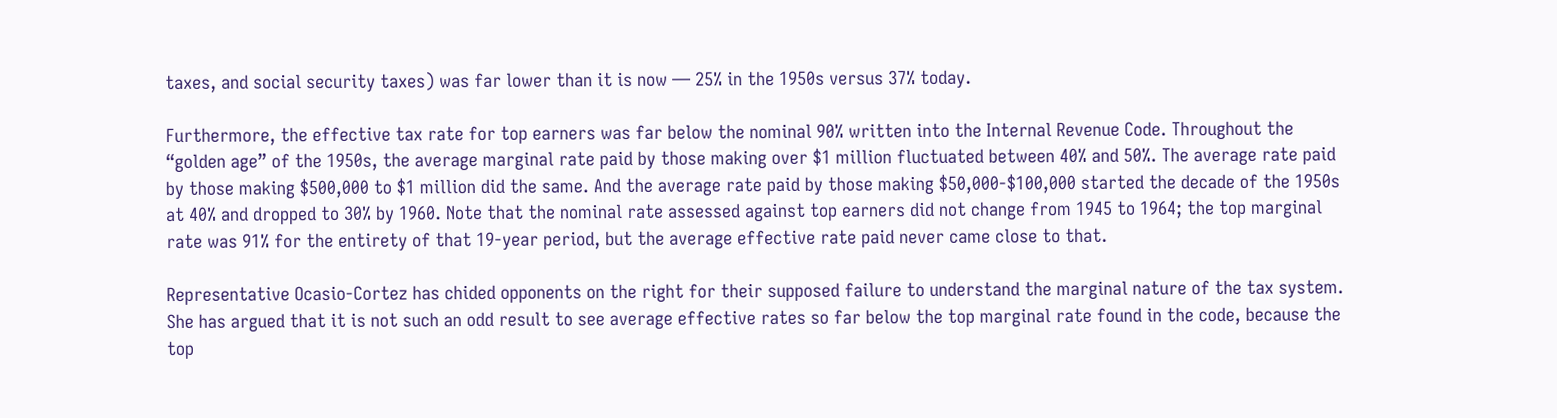taxes, and social security taxes) was far lower than it is now — 25% in the 1950s versus 37% today.

Furthermore, the effective tax rate for top earners was far below the nominal 90% written into the Internal Revenue Code. Throughout the “golden age” of the 1950s, the average marginal rate paid by those making over $1 million fluctuated between 40% and 50%. The average rate paid by those making $500,000 to $1 million did the same. And the average rate paid by those making $50,000-$100,000 started the decade of the 1950s at 40% and dropped to 30% by 1960. Note that the nominal rate assessed against top earners did not change from 1945 to 1964; the top marginal rate was 91% for the entirety of that 19-year period, but the average effective rate paid never came close to that.

Representative Ocasio-Cortez has chided opponents on the right for their supposed failure to understand the marginal nature of the tax system. She has argued that it is not such an odd result to see average effective rates so far below the top marginal rate found in the code, because the top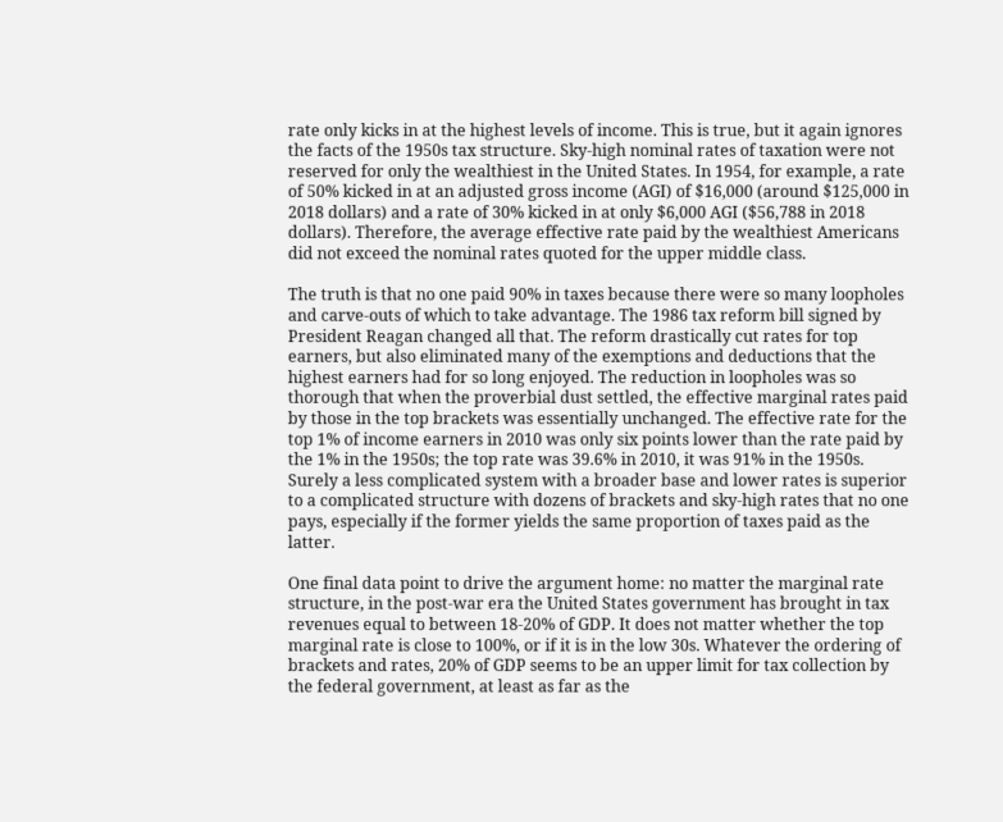rate only kicks in at the highest levels of income. This is true, but it again ignores the facts of the 1950s tax structure. Sky-high nominal rates of taxation were not reserved for only the wealthiest in the United States. In 1954, for example, a rate of 50% kicked in at an adjusted gross income (AGI) of $16,000 (around $125,000 in 2018 dollars) and a rate of 30% kicked in at only $6,000 AGI ($56,788 in 2018 dollars). Therefore, the average effective rate paid by the wealthiest Americans did not exceed the nominal rates quoted for the upper middle class.

The truth is that no one paid 90% in taxes because there were so many loopholes and carve-outs of which to take advantage. The 1986 tax reform bill signed by President Reagan changed all that. The reform drastically cut rates for top earners, but also eliminated many of the exemptions and deductions that the highest earners had for so long enjoyed. The reduction in loopholes was so thorough that when the proverbial dust settled, the effective marginal rates paid by those in the top brackets was essentially unchanged. The effective rate for the top 1% of income earners in 2010 was only six points lower than the rate paid by the 1% in the 1950s; the top rate was 39.6% in 2010, it was 91% in the 1950s. Surely a less complicated system with a broader base and lower rates is superior to a complicated structure with dozens of brackets and sky-high rates that no one pays, especially if the former yields the same proportion of taxes paid as the latter.

One final data point to drive the argument home: no matter the marginal rate structure, in the post-war era the United States government has brought in tax revenues equal to between 18-20% of GDP. It does not matter whether the top marginal rate is close to 100%, or if it is in the low 30s. Whatever the ordering of brackets and rates, 20% of GDP seems to be an upper limit for tax collection by the federal government, at least as far as the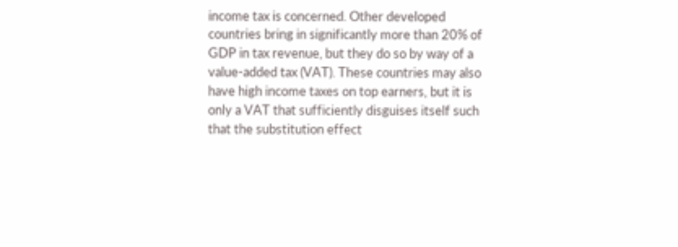income tax is concerned. Other developed countries bring in significantly more than 20% of GDP in tax revenue, but they do so by way of a value-added tax (VAT). These countries may also have high income taxes on top earners, but it is only a VAT that sufficiently disguises itself such that the substitution effect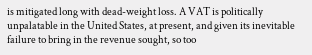is mitigated long with dead-weight loss. A VAT is politically unpalatable in the United States, at present, and given its inevitable failure to bring in the revenue sought, so too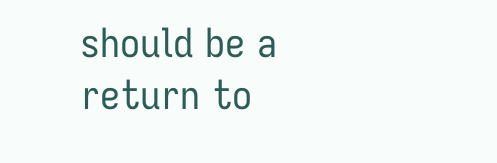should be a return to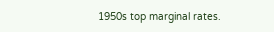1950s top marginal rates.